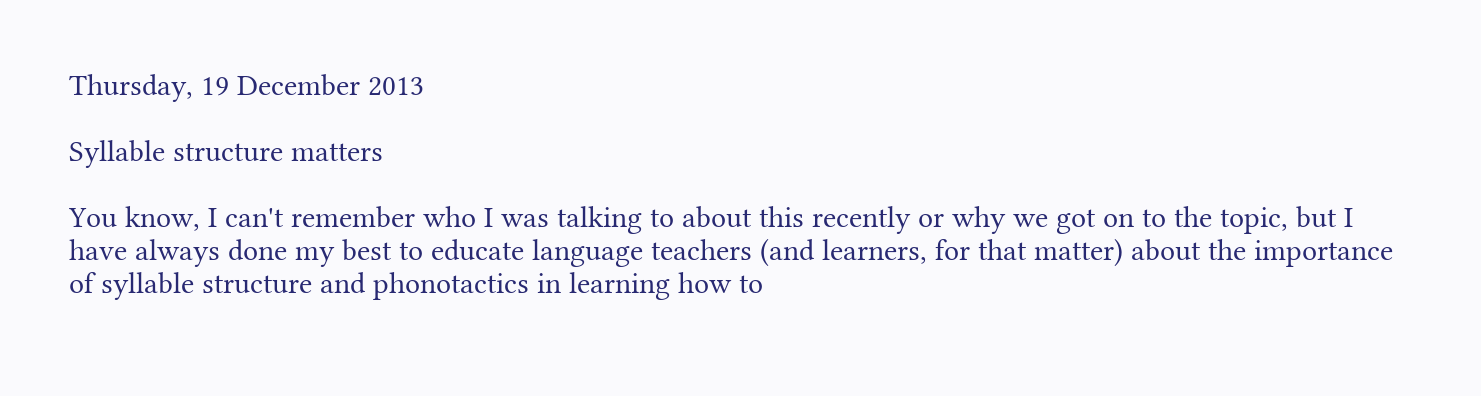Thursday, 19 December 2013

Syllable structure matters

You know, I can't remember who I was talking to about this recently or why we got on to the topic, but I have always done my best to educate language teachers (and learners, for that matter) about the importance of syllable structure and phonotactics in learning how to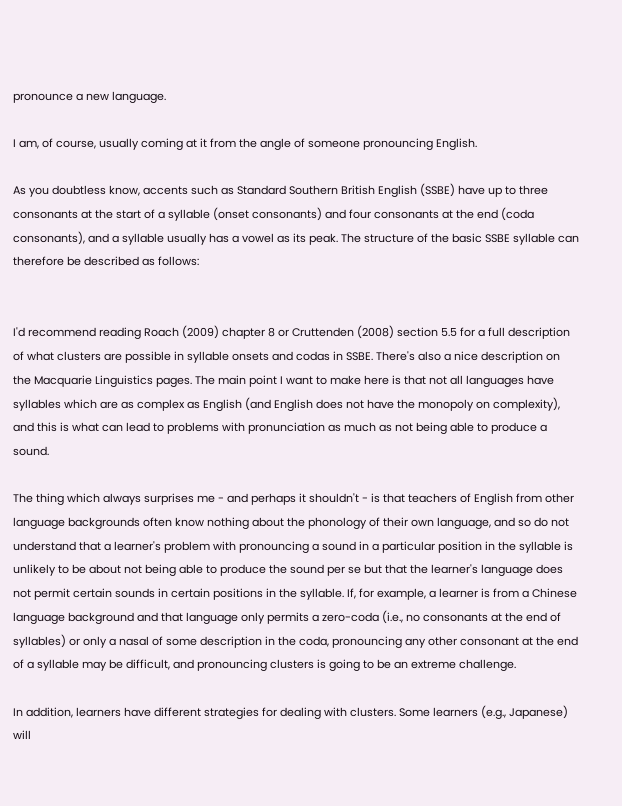pronounce a new language.

I am, of course, usually coming at it from the angle of someone pronouncing English.

As you doubtless know, accents such as Standard Southern British English (SSBE) have up to three consonants at the start of a syllable (onset consonants) and four consonants at the end (coda consonants), and a syllable usually has a vowel as its peak. The structure of the basic SSBE syllable can therefore be described as follows:


I'd recommend reading Roach (2009) chapter 8 or Cruttenden (2008) section 5.5 for a full description of what clusters are possible in syllable onsets and codas in SSBE. There's also a nice description on the Macquarie Linguistics pages. The main point I want to make here is that not all languages have syllables which are as complex as English (and English does not have the monopoly on complexity), and this is what can lead to problems with pronunciation as much as not being able to produce a sound.

The thing which always surprises me - and perhaps it shouldn't - is that teachers of English from other language backgrounds often know nothing about the phonology of their own language, and so do not understand that a learner's problem with pronouncing a sound in a particular position in the syllable is unlikely to be about not being able to produce the sound per se but that the learner's language does not permit certain sounds in certain positions in the syllable. If, for example, a learner is from a Chinese language background and that language only permits a zero-coda (i.e., no consonants at the end of syllables) or only a nasal of some description in the coda, pronouncing any other consonant at the end of a syllable may be difficult, and pronouncing clusters is going to be an extreme challenge.

In addition, learners have different strategies for dealing with clusters. Some learners (e.g., Japanese) will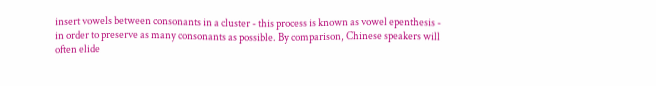insert vowels between consonants in a cluster - this process is known as vowel epenthesis - in order to preserve as many consonants as possible. By comparison, Chinese speakers will often elide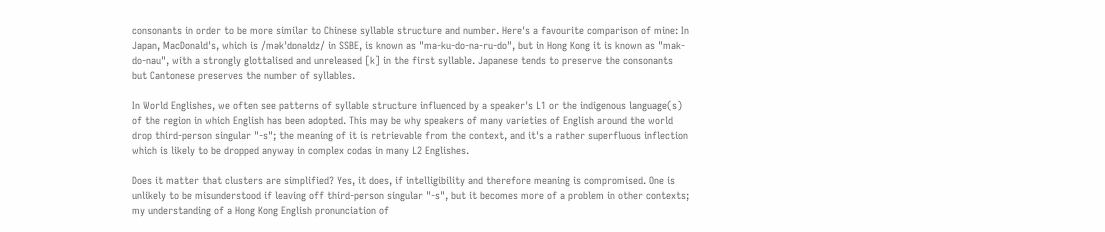consonants in order to be more similar to Chinese syllable structure and number. Here's a favourite comparison of mine: In Japan, MacDonald's, which is /məkˈdɒnəldz/ in SSBE, is known as "ma-ku-do-na-ru-do", but in Hong Kong it is known as "mak-do-nau", with a strongly glottalised and unreleased [k] in the first syllable. Japanese tends to preserve the consonants but Cantonese preserves the number of syllables.

In World Englishes, we often see patterns of syllable structure influenced by a speaker's L1 or the indigenous language(s) of the region in which English has been adopted. This may be why speakers of many varieties of English around the world drop third-person singular "-s"; the meaning of it is retrievable from the context, and it's a rather superfluous inflection which is likely to be dropped anyway in complex codas in many L2 Englishes.

Does it matter that clusters are simplified? Yes, it does, if intelligibility and therefore meaning is compromised. One is unlikely to be misunderstood if leaving off third-person singular "-s", but it becomes more of a problem in other contexts; my understanding of a Hong Kong English pronunciation of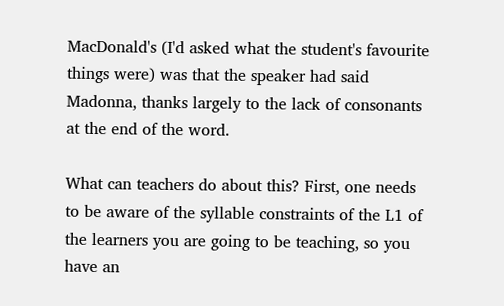MacDonald's (I'd asked what the student's favourite things were) was that the speaker had said Madonna, thanks largely to the lack of consonants at the end of the word.

What can teachers do about this? First, one needs to be aware of the syllable constraints of the L1 of the learners you are going to be teaching, so you have an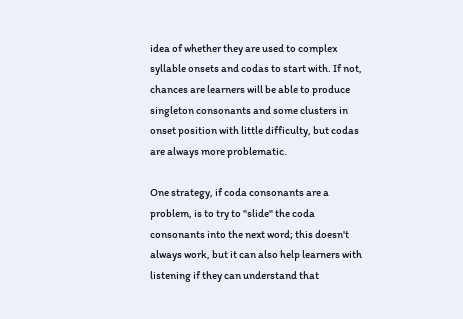idea of whether they are used to complex syllable onsets and codas to start with. If not, chances are learners will be able to produce singleton consonants and some clusters in onset position with little difficulty, but codas are always more problematic.

One strategy, if coda consonants are a problem, is to try to "slide" the coda consonants into the next word; this doesn't always work, but it can also help learners with listening if they can understand that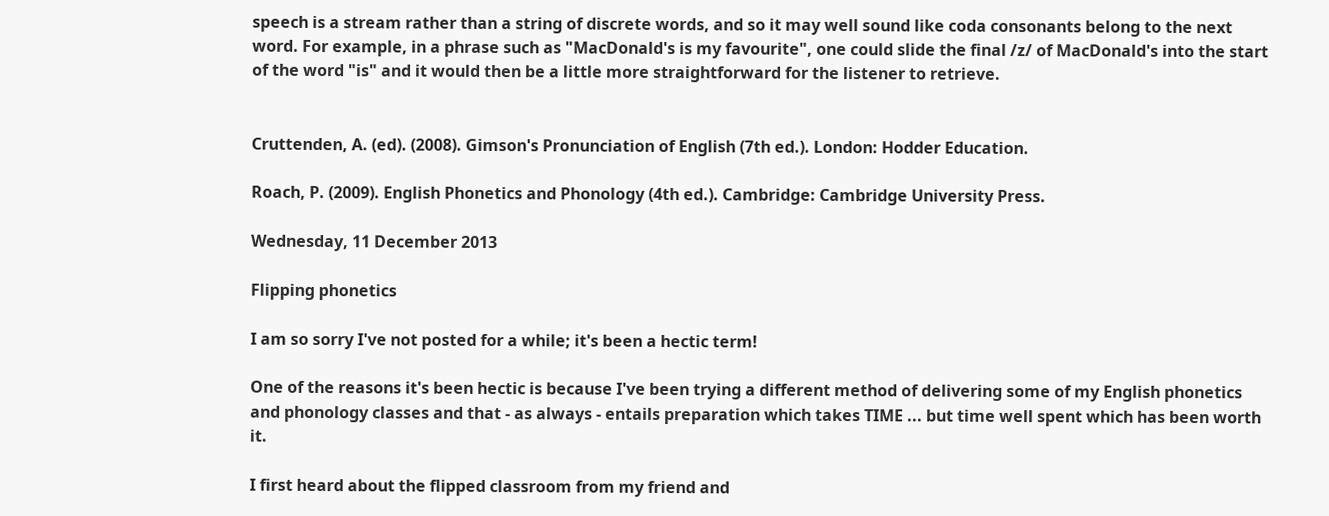speech is a stream rather than a string of discrete words, and so it may well sound like coda consonants belong to the next word. For example, in a phrase such as "MacDonald's is my favourite", one could slide the final /z/ of MacDonald's into the start of the word "is" and it would then be a little more straightforward for the listener to retrieve.


Cruttenden, A. (ed). (2008). Gimson's Pronunciation of English (7th ed.). London: Hodder Education.

Roach, P. (2009). English Phonetics and Phonology (4th ed.). Cambridge: Cambridge University Press.

Wednesday, 11 December 2013

Flipping phonetics

I am so sorry I've not posted for a while; it's been a hectic term!

One of the reasons it's been hectic is because I've been trying a different method of delivering some of my English phonetics and phonology classes and that - as always - entails preparation which takes TIME ... but time well spent which has been worth it.

I first heard about the flipped classroom from my friend and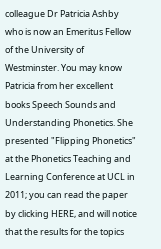colleague Dr Patricia Ashby who is now an Emeritus Fellow of the University of Westminster. You may know Patricia from her excellent books Speech Sounds and Understanding Phonetics. She presented "Flipping Phonetics" at the Phonetics Teaching and Learning Conference at UCL in 2011; you can read the paper by clicking HERE, and will notice that the results for the topics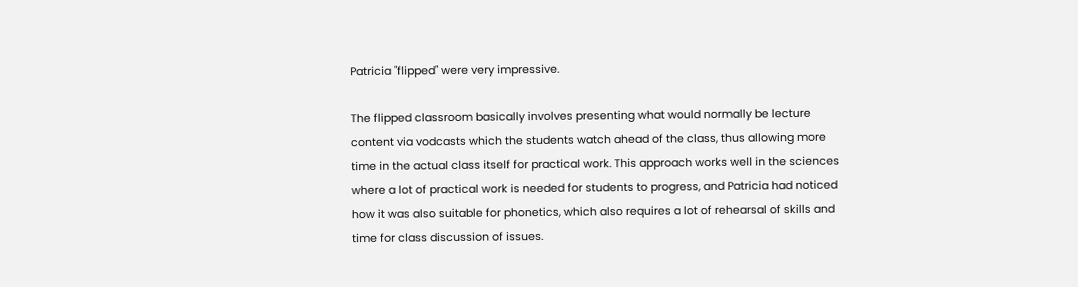Patricia "flipped" were very impressive.

The flipped classroom basically involves presenting what would normally be lecture content via vodcasts which the students watch ahead of the class, thus allowing more time in the actual class itself for practical work. This approach works well in the sciences where a lot of practical work is needed for students to progress, and Patricia had noticed how it was also suitable for phonetics, which also requires a lot of rehearsal of skills and time for class discussion of issues.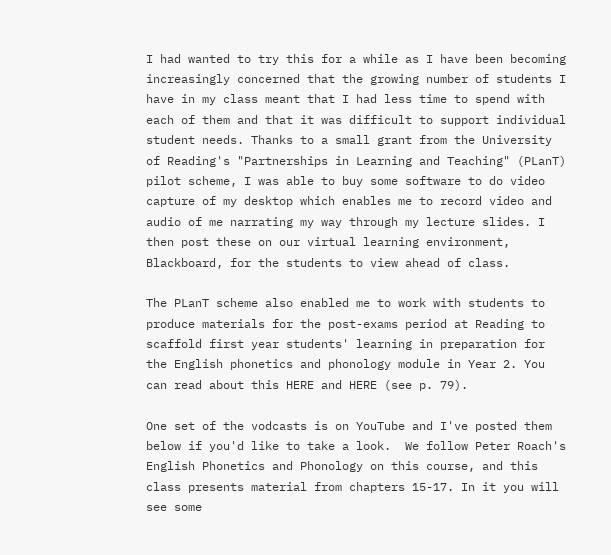I had wanted to try this for a while as I have been becoming increasingly concerned that the growing number of students I have in my class meant that I had less time to spend with each of them and that it was difficult to support individual student needs. Thanks to a small grant from the University of Reading's "Partnerships in Learning and Teaching" (PLanT) pilot scheme, I was able to buy some software to do video capture of my desktop which enables me to record video and audio of me narrating my way through my lecture slides. I then post these on our virtual learning environment, Blackboard, for the students to view ahead of class.

The PLanT scheme also enabled me to work with students to produce materials for the post-exams period at Reading to scaffold first year students' learning in preparation for the English phonetics and phonology module in Year 2. You can read about this HERE and HERE (see p. 79).

One set of the vodcasts is on YouTube and I've posted them below if you'd like to take a look.  We follow Peter Roach's English Phonetics and Phonology on this course, and this class presents material from chapters 15-17. In it you will see some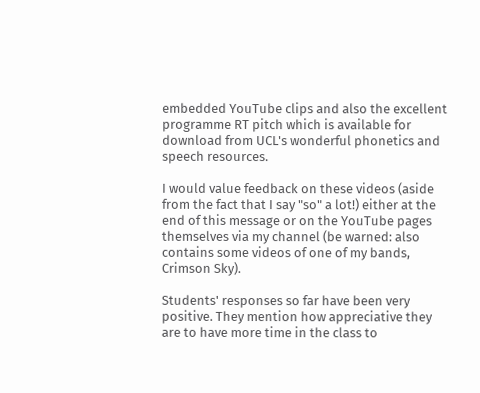embedded YouTube clips and also the excellent programme RT pitch which is available for download from UCL's wonderful phonetics and speech resources.

I would value feedback on these videos (aside from the fact that I say "so" a lot!) either at the end of this message or on the YouTube pages themselves via my channel (be warned: also contains some videos of one of my bands, Crimson Sky).

Students' responses so far have been very positive. They mention how appreciative they are to have more time in the class to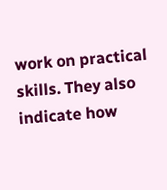work on practical skills. They also indicate how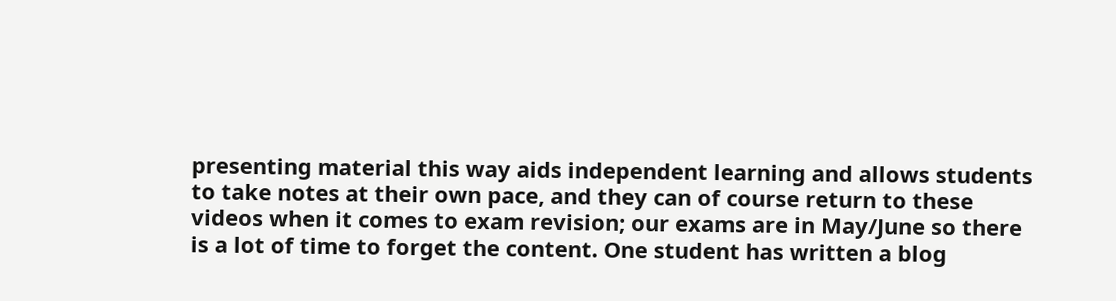presenting material this way aids independent learning and allows students to take notes at their own pace, and they can of course return to these videos when it comes to exam revision; our exams are in May/June so there is a lot of time to forget the content. One student has written a blog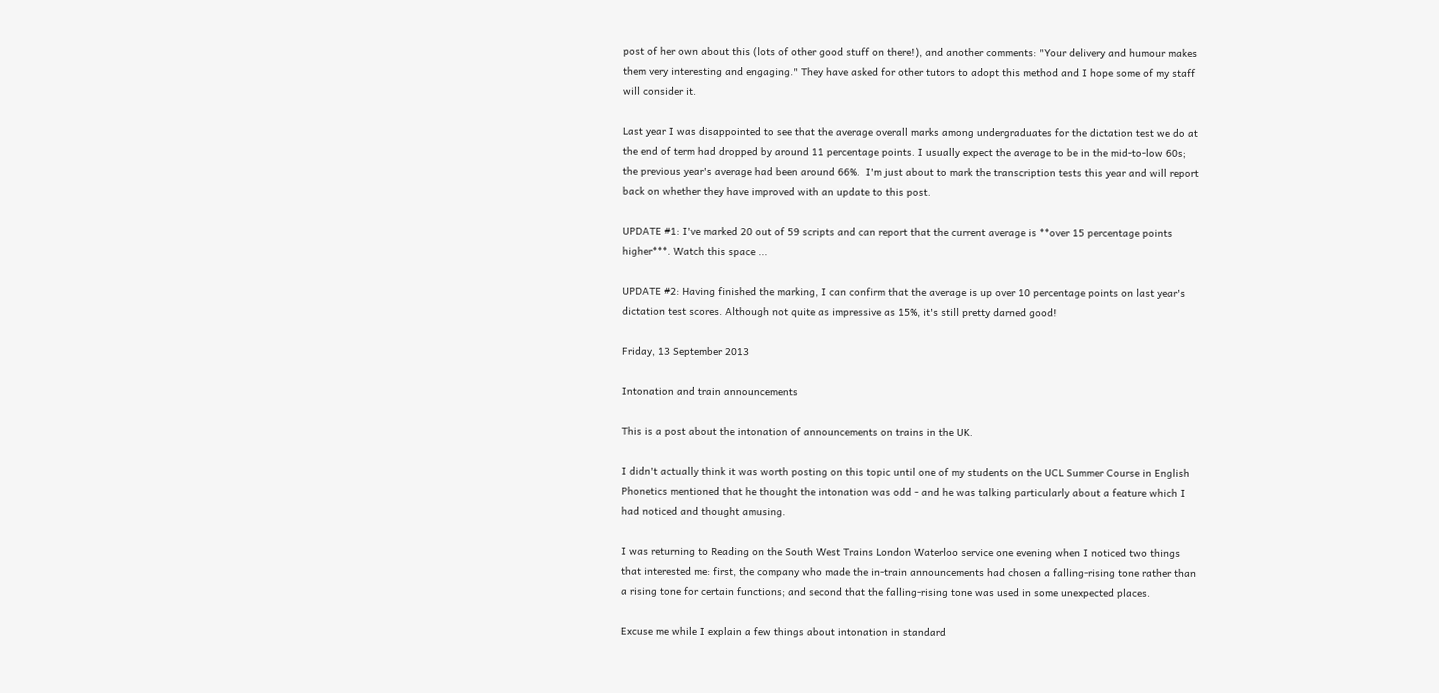post of her own about this (lots of other good stuff on there!), and another comments: "Your delivery and humour makes them very interesting and engaging." They have asked for other tutors to adopt this method and I hope some of my staff will consider it.

Last year I was disappointed to see that the average overall marks among undergraduates for the dictation test we do at the end of term had dropped by around 11 percentage points. I usually expect the average to be in the mid-to-low 60s; the previous year's average had been around 66%.  I'm just about to mark the transcription tests this year and will report back on whether they have improved with an update to this post.

UPDATE #1: I've marked 20 out of 59 scripts and can report that the current average is **over 15 percentage points higher***. Watch this space ...

UPDATE #2: Having finished the marking, I can confirm that the average is up over 10 percentage points on last year's dictation test scores. Although not quite as impressive as 15%, it's still pretty darned good!

Friday, 13 September 2013

Intonation and train announcements

This is a post about the intonation of announcements on trains in the UK.

I didn't actually think it was worth posting on this topic until one of my students on the UCL Summer Course in English Phonetics mentioned that he thought the intonation was odd - and he was talking particularly about a feature which I had noticed and thought amusing.

I was returning to Reading on the South West Trains London Waterloo service one evening when I noticed two things that interested me: first, the company who made the in-train announcements had chosen a falling-rising tone rather than a rising tone for certain functions; and second that the falling-rising tone was used in some unexpected places.

Excuse me while I explain a few things about intonation in standard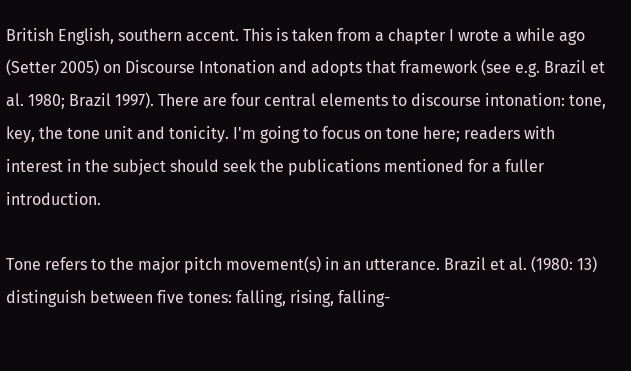British English, southern accent. This is taken from a chapter I wrote a while ago (Setter 2005) on Discourse Intonation and adopts that framework (see e.g. Brazil et al. 1980; Brazil 1997). There are four central elements to discourse intonation: tone, key, the tone unit and tonicity. I'm going to focus on tone here; readers with interest in the subject should seek the publications mentioned for a fuller introduction.

Tone refers to the major pitch movement(s) in an utterance. Brazil et al. (1980: 13) distinguish between five tones: falling, rising, falling-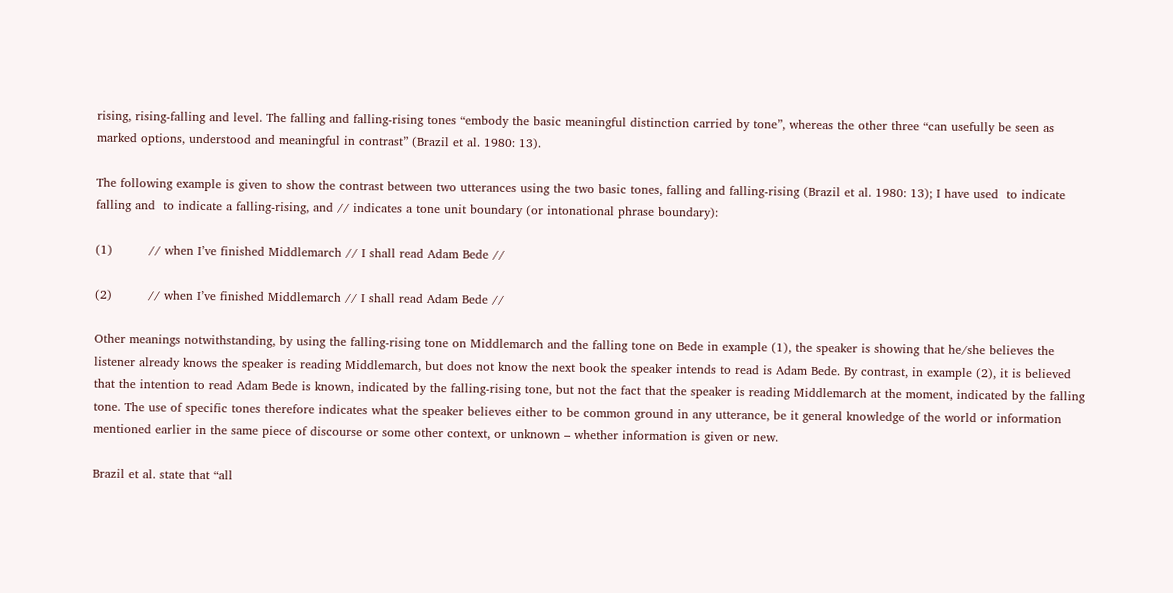rising, rising-falling and level. The falling and falling-rising tones “embody the basic meaningful distinction carried by tone”, whereas the other three “can usefully be seen as marked options, understood and meaningful in contrast” (Brazil et al. 1980: 13).

The following example is given to show the contrast between two utterances using the two basic tones, falling and falling-rising (Brazil et al. 1980: 13); I have used  to indicate falling and  to indicate a falling-rising, and // indicates a tone unit boundary (or intonational phrase boundary):

(1)         // when I’ve finished Middlemarch // I shall read Adam Bede //

(2)         // when I’ve finished Middlemarch // I shall read Adam Bede //

Other meanings notwithstanding, by using the falling-rising tone on Middlemarch and the falling tone on Bede in example (1), the speaker is showing that he/she believes the listener already knows the speaker is reading Middlemarch, but does not know the next book the speaker intends to read is Adam Bede. By contrast, in example (2), it is believed that the intention to read Adam Bede is known, indicated by the falling-rising tone, but not the fact that the speaker is reading Middlemarch at the moment, indicated by the falling tone. The use of specific tones therefore indicates what the speaker believes either to be common ground in any utterance, be it general knowledge of the world or information mentioned earlier in the same piece of discourse or some other context, or unknown – whether information is given or new.

Brazil et al. state that “all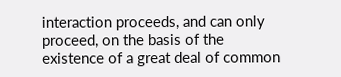interaction proceeds, and can only proceed, on the basis of the existence of a great deal of common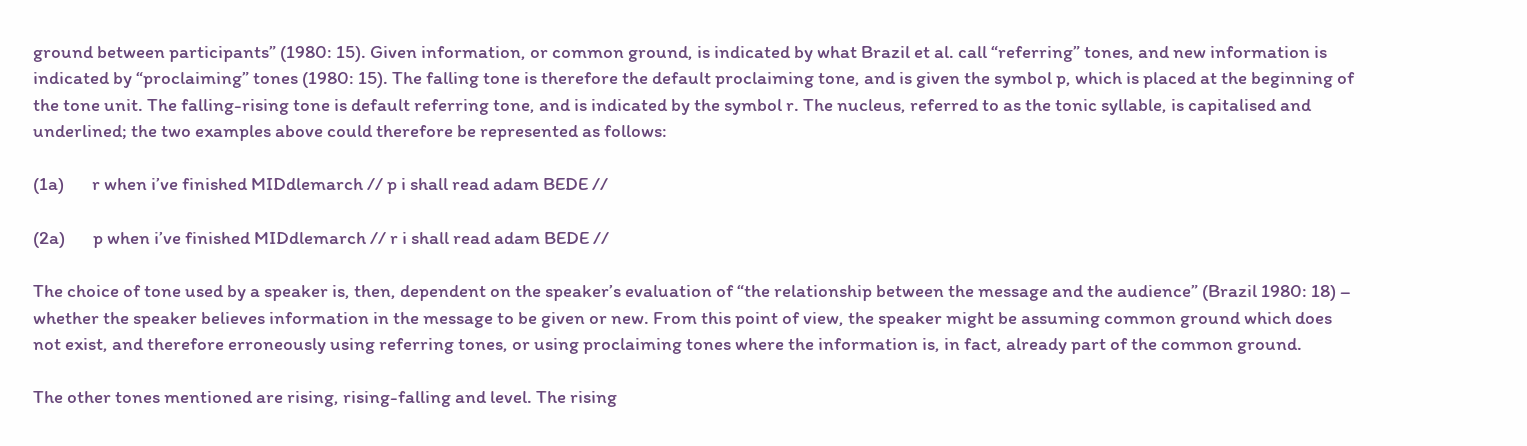ground between participants” (1980: 15). Given information, or common ground, is indicated by what Brazil et al. call “referring” tones, and new information is indicated by “proclaiming” tones (1980: 15). The falling tone is therefore the default proclaiming tone, and is given the symbol p, which is placed at the beginning of the tone unit. The falling-rising tone is default referring tone, and is indicated by the symbol r. The nucleus, referred to as the tonic syllable, is capitalised and underlined; the two examples above could therefore be represented as follows:

(1a)       r when i’ve finished MIDdlemarch // p i shall read adam BEDE //

(2a)       p when i’ve finished MIDdlemarch // r i shall read adam BEDE //

The choice of tone used by a speaker is, then, dependent on the speaker’s evaluation of “the relationship between the message and the audience” (Brazil 1980: 18) – whether the speaker believes information in the message to be given or new. From this point of view, the speaker might be assuming common ground which does not exist, and therefore erroneously using referring tones, or using proclaiming tones where the information is, in fact, already part of the common ground.

The other tones mentioned are rising, rising-falling and level. The rising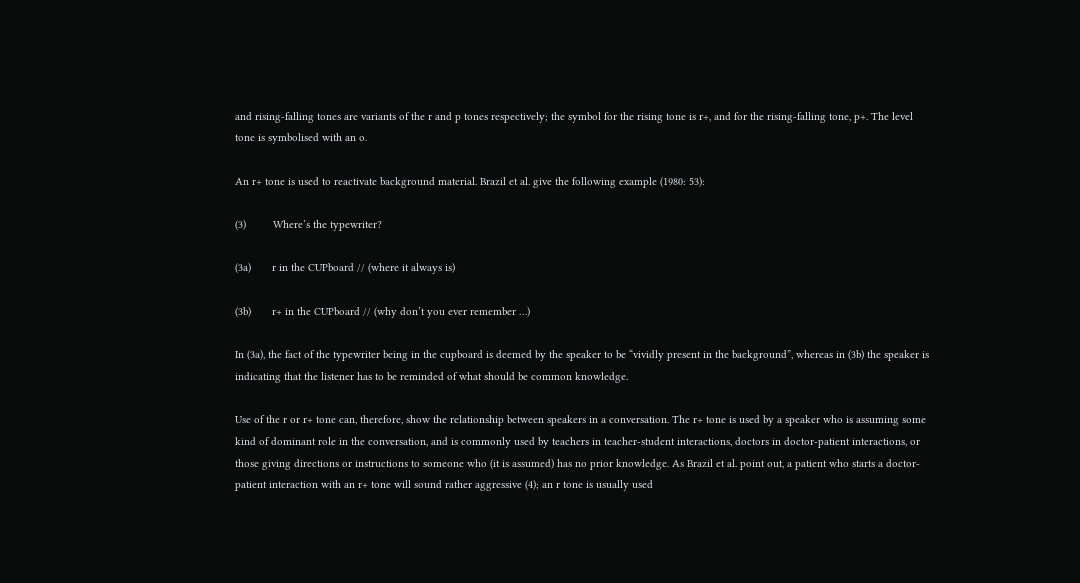and rising-falling tones are variants of the r and p tones respectively; the symbol for the rising tone is r+, and for the rising-falling tone, p+. The level tone is symbolised with an o.

An r+ tone is used to reactivate background material. Brazil et al. give the following example (1980: 53):

(3)         Where’s the typewriter?

(3a)       r in the CUPboard // (where it always is)

(3b)       r+ in the CUPboard // (why don’t you ever remember …)

In (3a), the fact of the typewriter being in the cupboard is deemed by the speaker to be “vividly present in the background”, whereas in (3b) the speaker is indicating that the listener has to be reminded of what should be common knowledge.

Use of the r or r+ tone can, therefore, show the relationship between speakers in a conversation. The r+ tone is used by a speaker who is assuming some kind of dominant role in the conversation, and is commonly used by teachers in teacher-student interactions, doctors in doctor-patient interactions, or those giving directions or instructions to someone who (it is assumed) has no prior knowledge. As Brazil et al. point out, a patient who starts a doctor-patient interaction with an r+ tone will sound rather aggressive (4); an r tone is usually used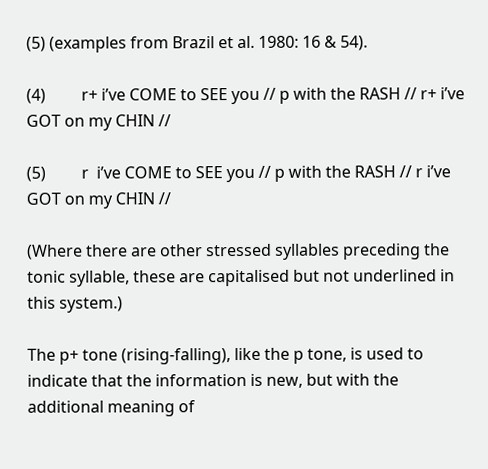(5) (examples from Brazil et al. 1980: 16 & 54).

(4)         r+ i’ve COME to SEE you // p with the RASH // r+ i’ve GOT on my CHIN //

(5)         r  i’ve COME to SEE you // p with the RASH // r i’ve GOT on my CHIN //

(Where there are other stressed syllables preceding the tonic syllable, these are capitalised but not underlined in this system.)

The p+ tone (rising-falling), like the p tone, is used to indicate that the information is new, but with the additional meaning of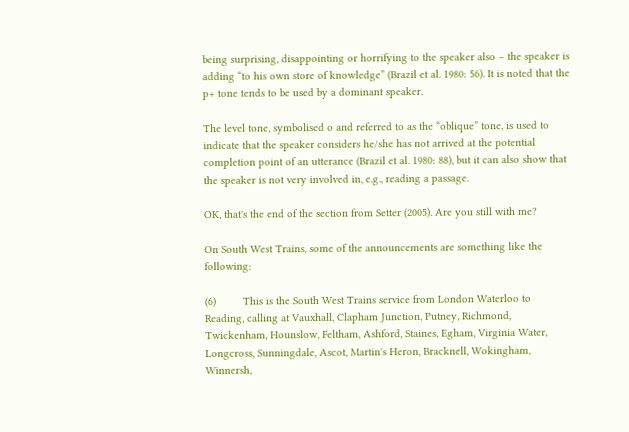being surprising, disappointing or horrifying to the speaker also – the speaker is adding “to his own store of knowledge” (Brazil et al. 1980: 56). It is noted that the p+ tone tends to be used by a dominant speaker.

The level tone, symbolised o and referred to as the “oblique” tone, is used to indicate that the speaker considers he/she has not arrived at the potential completion point of an utterance (Brazil et al. 1980: 88), but it can also show that the speaker is not very involved in, e.g., reading a passage.

OK, that's the end of the section from Setter (2005). Are you still with me?

On South West Trains, some of the announcements are something like the following:

(6)         This is the South West Trains service from London Waterloo to Reading, calling at Vauxhall, Clapham Junction, Putney, Richmond, Twickenham, Hounslow, Feltham, Ashford, Staines, Egham, Virginia Water, Longcross, Sunningdale, Ascot, Martin's Heron, Bracknell, Wokingham, Winnersh,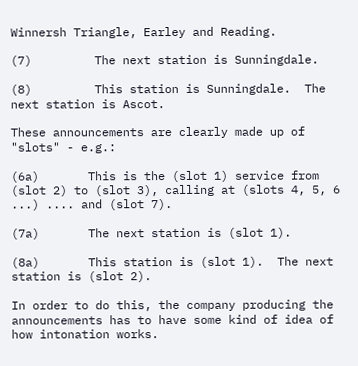Winnersh Triangle, Earley and Reading.

(7)         The next station is Sunningdale.

(8)         This station is Sunningdale.  The next station is Ascot.

These announcements are clearly made up of "slots" - e.g.:

(6a)       This is the (slot 1) service from (slot 2) to (slot 3), calling at (slots 4, 5, 6 ...) .... and (slot 7).

(7a)       The next station is (slot 1).

(8a)       This station is (slot 1).  The next station is (slot 2).

In order to do this, the company producing the announcements has to have some kind of idea of how intonation works.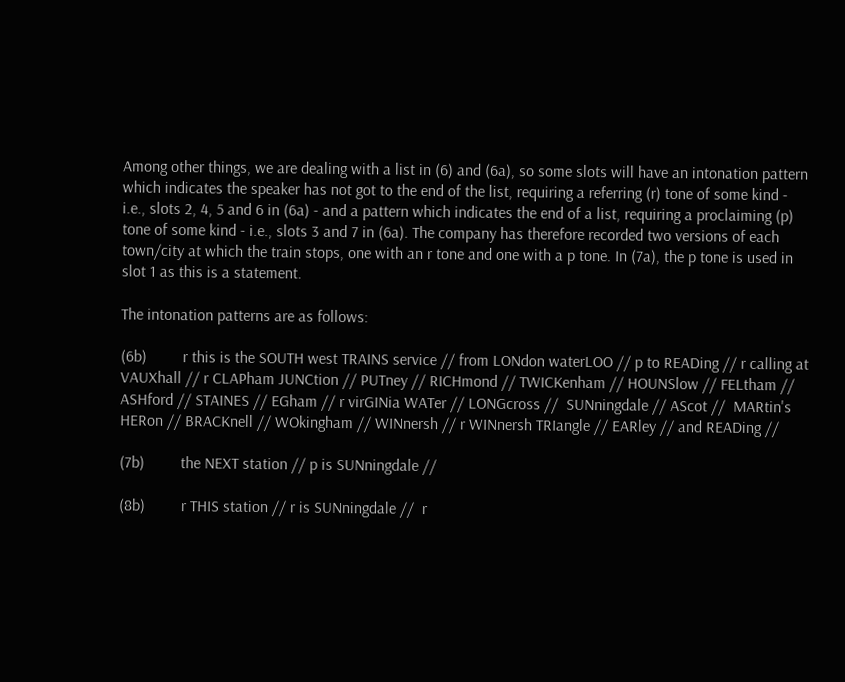Among other things, we are dealing with a list in (6) and (6a), so some slots will have an intonation pattern which indicates the speaker has not got to the end of the list, requiring a referring (r) tone of some kind - i.e., slots 2, 4, 5 and 6 in (6a) - and a pattern which indicates the end of a list, requiring a proclaiming (p) tone of some kind - i.e., slots 3 and 7 in (6a). The company has therefore recorded two versions of each town/city at which the train stops, one with an r tone and one with a p tone. In (7a), the p tone is used in slot 1 as this is a statement.

The intonation patterns are as follows:

(6b)         r this is the SOUTH west TRAINS service // from LONdon waterLOO // p to READing // r calling at VAUXhall // r CLAPham JUNCtion // PUTney // RICHmond // TWICKenham // HOUNSlow // FELtham // ASHford // STAINES // EGham // r virGINia WATer // LONGcross //  SUNningdale // AScot //  MARtin's HERon // BRACKnell // WOkingham // WINnersh // r WINnersh TRIangle // EARley // and READing //

(7b)         the NEXT station // p is SUNningdale //

(8b)         r THIS station // r is SUNningdale //  r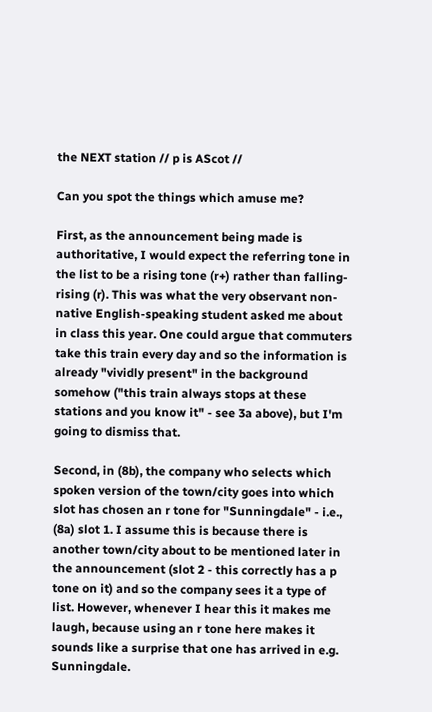the NEXT station // p is AScot //

Can you spot the things which amuse me?

First, as the announcement being made is authoritative, I would expect the referring tone in the list to be a rising tone (r+) rather than falling-rising (r). This was what the very observant non-native English-speaking student asked me about in class this year. One could argue that commuters take this train every day and so the information is already "vividly present" in the background somehow ("this train always stops at these stations and you know it" - see 3a above), but I'm going to dismiss that.

Second, in (8b), the company who selects which spoken version of the town/city goes into which slot has chosen an r tone for "Sunningdale" - i.e., (8a) slot 1. I assume this is because there is another town/city about to be mentioned later in the announcement (slot 2 - this correctly has a p tone on it) and so the company sees it a type of list. However, whenever I hear this it makes me laugh, because using an r tone here makes it sounds like a surprise that one has arrived in e.g. Sunningdale.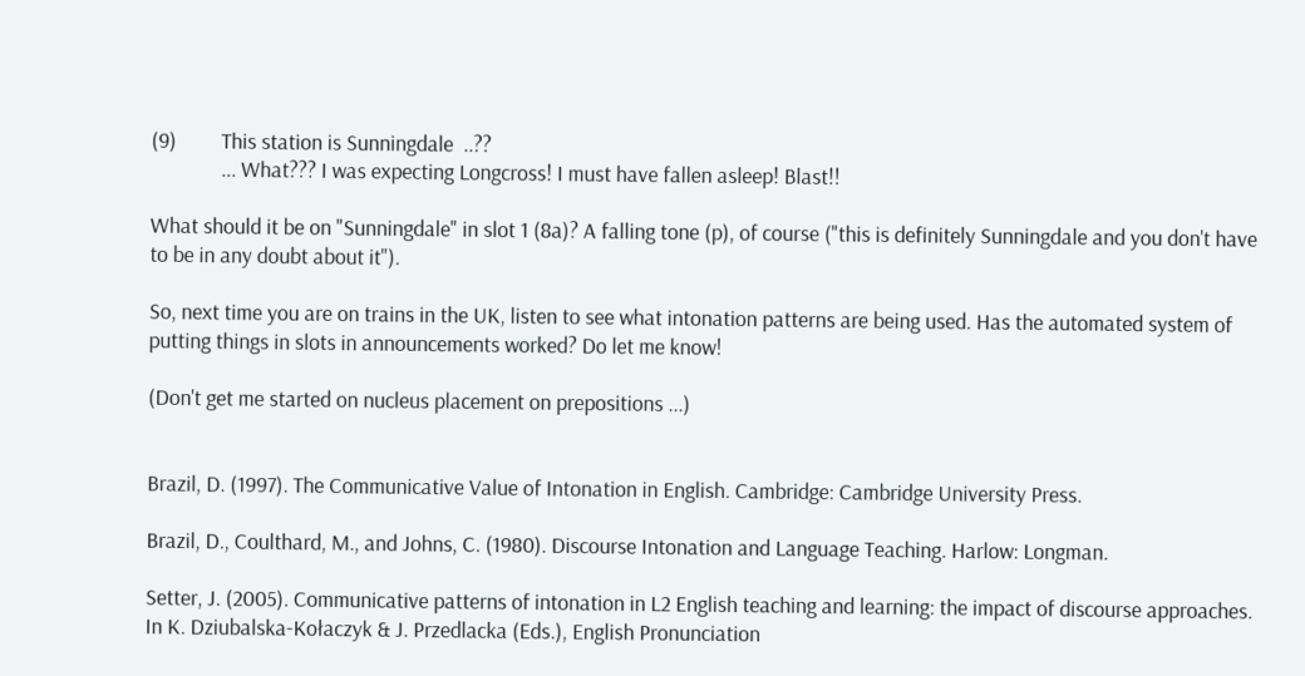(9)         This station is Sunningdale  ..??
              ... What??? I was expecting Longcross! I must have fallen asleep! Blast!!

What should it be on "Sunningdale" in slot 1 (8a)? A falling tone (p), of course ("this is definitely Sunningdale and you don't have to be in any doubt about it").

So, next time you are on trains in the UK, listen to see what intonation patterns are being used. Has the automated system of putting things in slots in announcements worked? Do let me know!

(Don't get me started on nucleus placement on prepositions ...)


Brazil, D. (1997). The Communicative Value of Intonation in English. Cambridge: Cambridge University Press.

Brazil, D., Coulthard, M., and Johns, C. (1980). Discourse Intonation and Language Teaching. Harlow: Longman.

Setter, J. (2005). Communicative patterns of intonation in L2 English teaching and learning: the impact of discourse approaches. In K. Dziubalska-Kołaczyk & J. Przedlacka (Eds.), English Pronunciation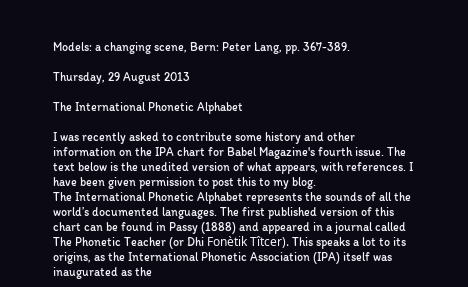Models: a changing scene, Bern: Peter Lang, pp. 367-389.

Thursday, 29 August 2013

The International Phonetic Alphabet

I was recently asked to contribute some history and other information on the IPA chart for Babel Magazine's fourth issue. The text below is the unedited version of what appears, with references. I have been given permission to post this to my blog.
The International Phonetic Alphabet represents the sounds of all the world’s documented languages. The first published version of this chart can be found in Passy (1888) and appeared in a journal called The Phonetic Teacher (or Dhi Fonètik Tîtcer). This speaks a lot to its origins, as the International Phonetic Association (IPA) itself was inaugurated as the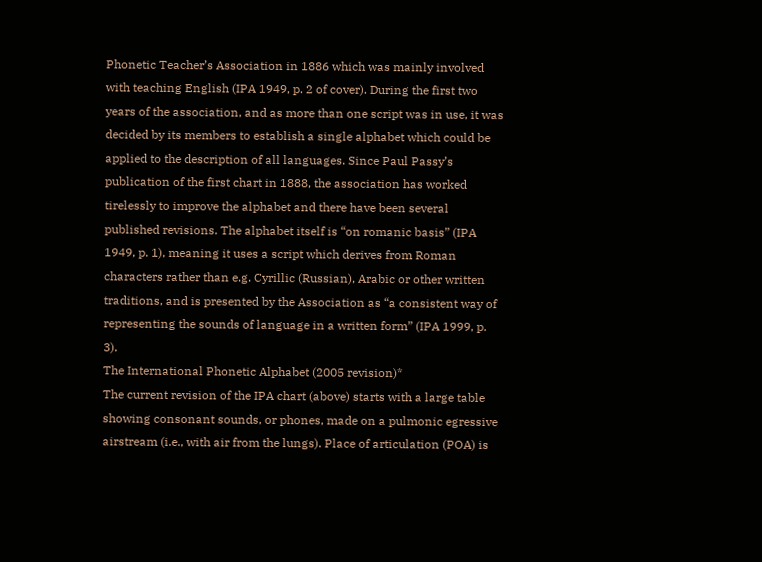Phonetic Teacher’s Association in 1886 which was mainly involved with teaching English (IPA 1949, p. 2 of cover). During the first two years of the association, and as more than one script was in use, it was decided by its members to establish a single alphabet which could be applied to the description of all languages. Since Paul Passy’s publication of the first chart in 1888, the association has worked tirelessly to improve the alphabet and there have been several published revisions. The alphabet itself is “on romanic basis” (IPA 1949, p. 1), meaning it uses a script which derives from Roman characters rather than e.g. Cyrillic (Russian), Arabic or other written traditions, and is presented by the Association as “a consistent way of representing the sounds of language in a written form” (IPA 1999, p. 3).
The International Phonetic Alphabet (2005 revision)*
The current revision of the IPA chart (above) starts with a large table showing consonant sounds, or phones, made on a pulmonic egressive airstream (i.e., with air from the lungs). Place of articulation (POA) is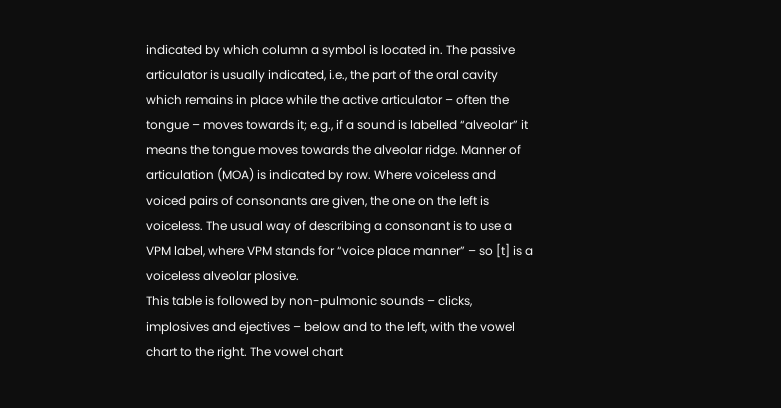indicated by which column a symbol is located in. The passive articulator is usually indicated, i.e., the part of the oral cavity which remains in place while the active articulator – often the tongue – moves towards it; e.g., if a sound is labelled “alveolar” it means the tongue moves towards the alveolar ridge. Manner of articulation (MOA) is indicated by row. Where voiceless and voiced pairs of consonants are given, the one on the left is voiceless. The usual way of describing a consonant is to use a VPM label, where VPM stands for “voice place manner” – so [t] is a voiceless alveolar plosive.
This table is followed by non-pulmonic sounds – clicks, implosives and ejectives – below and to the left, with the vowel chart to the right. The vowel chart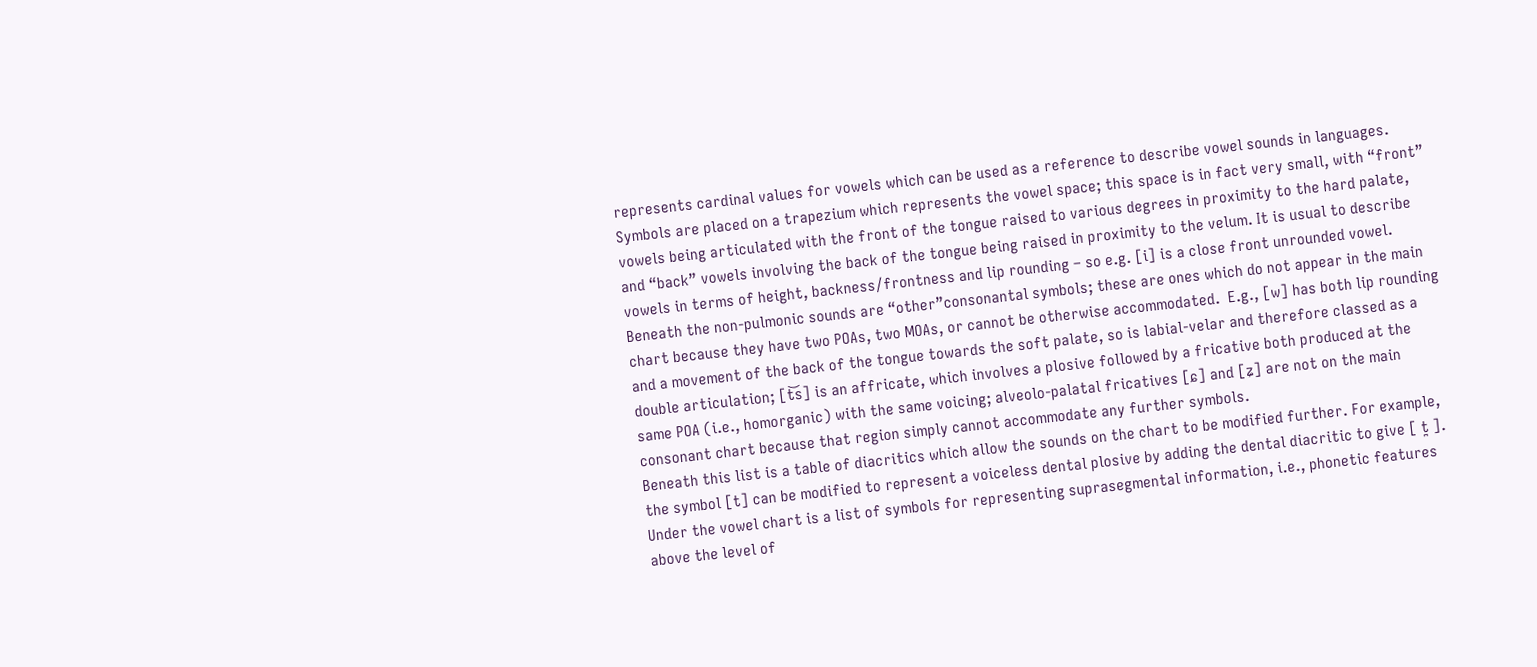represents cardinal values for vowels which can be used as a reference to describe vowel sounds in languages. Symbols are placed on a trapezium which represents the vowel space; this space is in fact very small, with “front” vowels being articulated with the front of the tongue raised to various degrees in proximity to the hard palate, and “back” vowels involving the back of the tongue being raised in proximity to the velum. It is usual to describe vowels in terms of height, backness/frontness and lip rounding – so e.g. [i] is a close front unrounded vowel.
Beneath the non-pulmonic sounds are “other”consonantal symbols; these are ones which do not appear in the main chart because they have two POAs, two MOAs, or cannot be otherwise accommodated.  E.g., [w] has both lip rounding and a movement of the back of the tongue towards the soft palate, so is labial-velar and therefore classed as a double articulation; [t͜s] is an affricate, which involves a plosive followed by a fricative both produced at the same POA (i.e., homorganic) with the same voicing; alveolo-palatal fricatives [ɕ] and [ʑ] are not on the main consonant chart because that region simply cannot accommodate any further symbols.
Beneath this list is a table of diacritics which allow the sounds on the chart to be modified further. For example, the symbol [t] can be modified to represent a voiceless dental plosive by adding the dental diacritic to give [ t̪ ].
Under the vowel chart is a list of symbols for representing suprasegmental information, i.e., phonetic features above the level of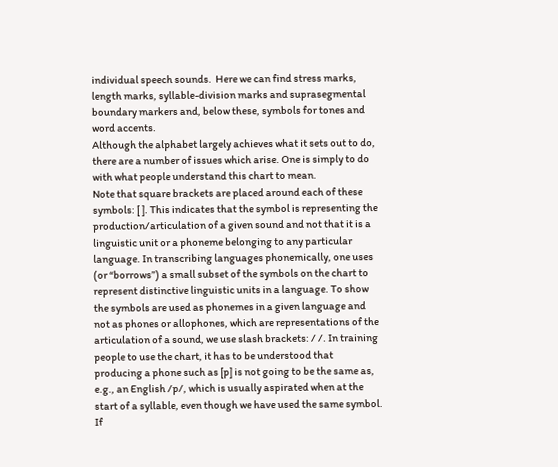individual speech sounds.  Here we can find stress marks, length marks, syllable-division marks and suprasegmental boundary markers and, below these, symbols for tones and word accents.
Although the alphabet largely achieves what it sets out to do, there are a number of issues which arise. One is simply to do with what people understand this chart to mean.
Note that square brackets are placed around each of these symbols: [ ]. This indicates that the symbol is representing the production/articulation of a given sound and not that it is a linguistic unit or a phoneme belonging to any particular language. In transcribing languages phonemically, one uses (or “borrows”) a small subset of the symbols on the chart to represent distinctive linguistic units in a language. To show the symbols are used as phonemes in a given language and not as phones or allophones, which are representations of the articulation of a sound, we use slash brackets: / /. In training people to use the chart, it has to be understood that producing a phone such as [p] is not going to be the same as, e.g., an English /p/, which is usually aspirated when at the start of a syllable, even though we have used the same symbol. If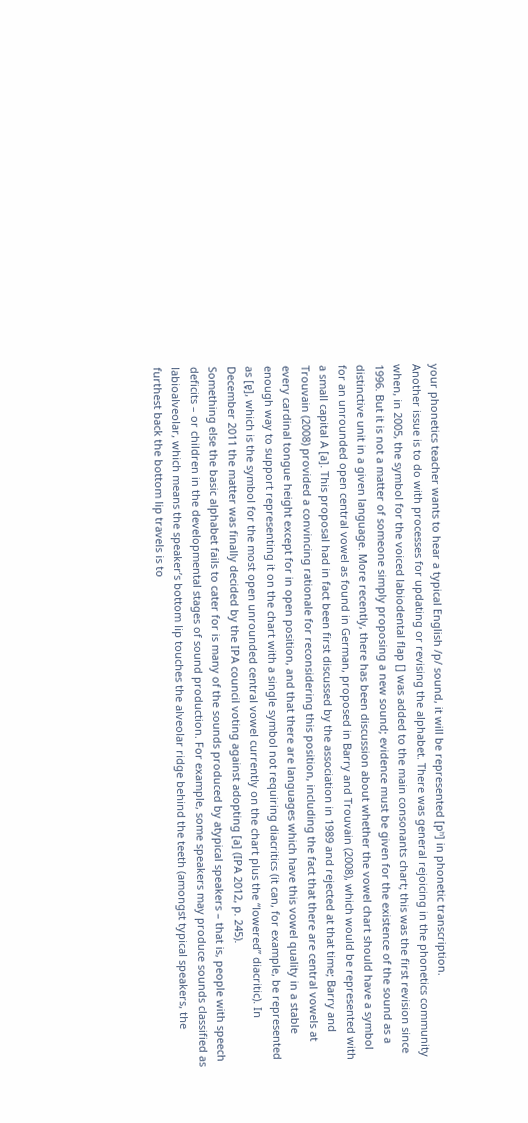your phonetics teacher wants to hear a typical English /p/ sound, it will be represented [pʰ] in phonetic transcription.
Another issue is to do with processes for updating or revising the alphabet. There was general rejoicing in the phonetics community when, in 2005, the symbol for the voiced labiodental flap [] was added to the main consonants chart; this was the first revision since 1996. But it is not a matter of someone simply proposing a new sound; evidence must be given for the existence of the sound as a distinctive unit in a given language. More recently, there has been discussion about whether the vowel chart should have a symbol for an unrounded open central vowel as found in German, proposed in Barry and Trouvain (2008), which would be represented with a small capital A [a]. This proposal had in fact been first discussed by the association in 1989 and rejected at that time; Barry and Trouvain (2008) provided a convincing rationale for reconsidering this position, including the fact that there are central vowels at every cardinal tongue height except for in open position, and that there are languages which have this vowel quality in a stable enough way to support representing it on the chart with a single symbol not requiring diacritics (it can, for example, be represented as [ɐ̞], which is the symbol for the most open unrounded central vowel currently on the chart plus the “lowered” diacritic). In December 2011 the matter was finally decided by the IPA council voting against adopting [a] (IPA 2012, p. 245).
Something else the basic alphabet fails to cater for is many of the sounds produced by atypical speakers – that is, people with speech deficits – or children in the developmental stages of sound production. For example, some speakers may produce sounds classified as labioalveolar, which means the speaker’s bottom lip touches the alveolar ridge behind the teeth (amongst typical speakers, the furthest back the bottom lip travels is to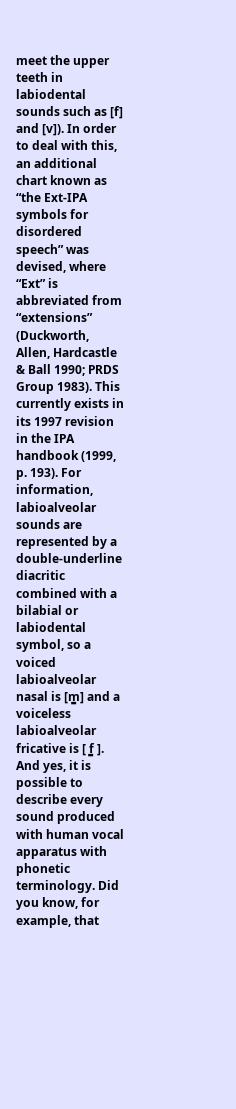meet the upper teeth in labiodental sounds such as [f] and [v]). In order to deal with this, an additional chart known as “the Ext-IPA symbols for disordered speech” was devised, where “Ext” is abbreviated from “extensions” (Duckworth, Allen, Hardcastle & Ball 1990; PRDS Group 1983). This currently exists in its 1997 revision in the IPA handbook (1999, p. 193). For information, labioalveolar sounds are represented by a double-underline diacritic combined with a bilabial or labiodental symbol, so a voiced labioalveolar nasal is [m͇] and a voiceless labioalveolar fricative is [ f͇ ].
And yes, it is possible to describe every sound produced with human vocal apparatus with phonetic terminology. Did you know, for example, that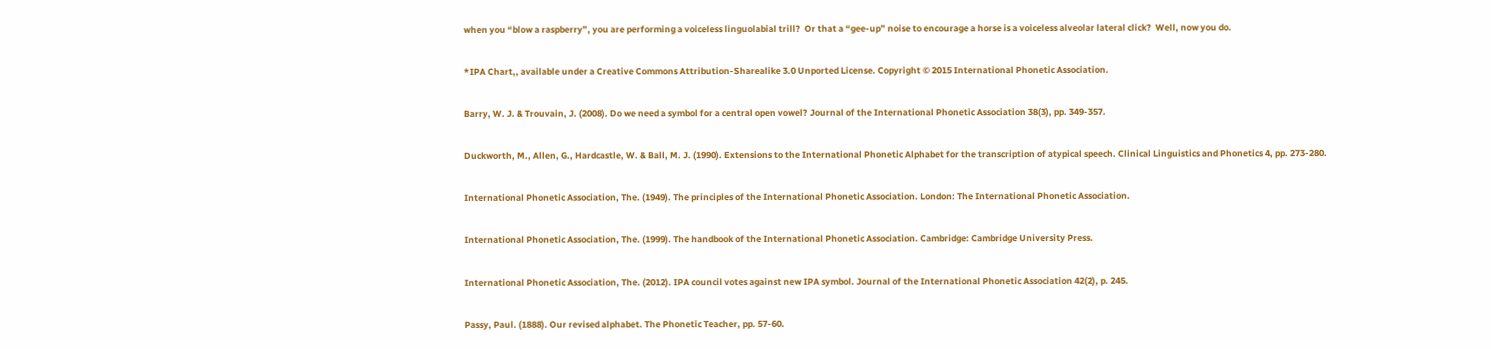when you “blow a raspberry”, you are performing a voiceless linguolabial trill?  Or that a “gee-up” noise to encourage a horse is a voiceless alveolar lateral click?  Well, now you do.

*IPA Chart,, available under a Creative Commons Attribution-Sharealike 3.0 Unported License. Copyright © 2015 International Phonetic Association.

Barry, W. J. & Trouvain, J. (2008). Do we need a symbol for a central open vowel? Journal of the International Phonetic Association 38(3), pp. 349-357.

Duckworth, M., Allen, G., Hardcastle, W. & Ball, M. J. (1990). Extensions to the International Phonetic Alphabet for the transcription of atypical speech. Clinical Linguistics and Phonetics 4, pp. 273-280.

International Phonetic Association, The. (1949). The principles of the International Phonetic Association. London: The International Phonetic Association.

International Phonetic Association, The. (1999). The handbook of the International Phonetic Association. Cambridge: Cambridge University Press.

International Phonetic Association, The. (2012). IPA council votes against new IPA symbol. Journal of the International Phonetic Association 42(2), p. 245.

Passy, Paul. (1888). Our revised alphabet. The Phonetic Teacher, pp. 57-60.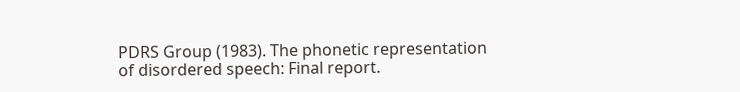PDRS Group (1983). The phonetic representation of disordered speech: Final report.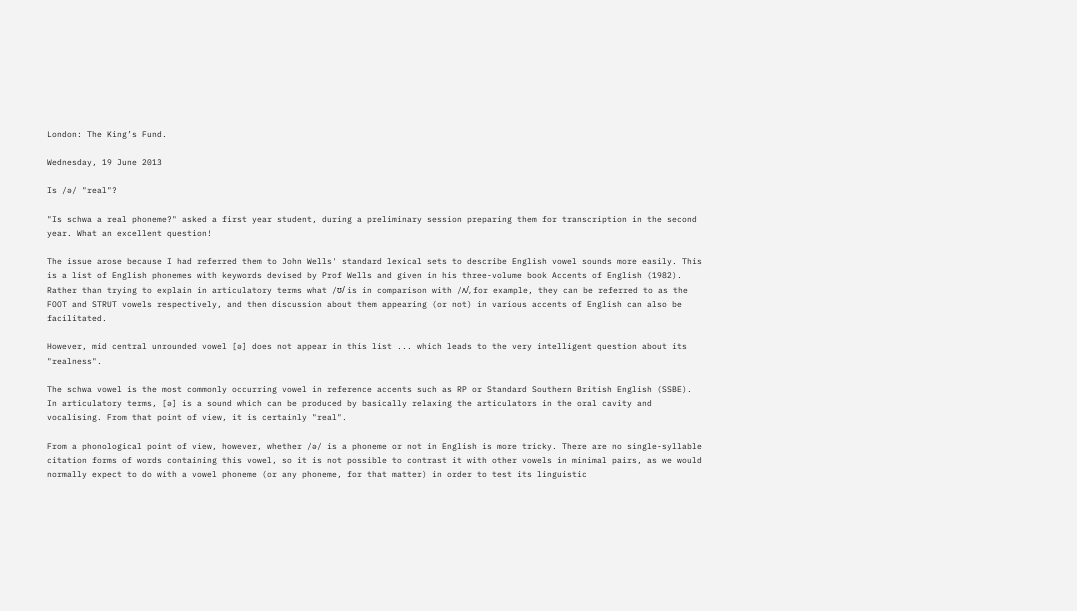London: The King’s Fund.

Wednesday, 19 June 2013

Is /ə/ "real"?

"Is schwa a real phoneme?" asked a first year student, during a preliminary session preparing them for transcription in the second year. What an excellent question!

The issue arose because I had referred them to John Wells' standard lexical sets to describe English vowel sounds more easily. This is a list of English phonemes with keywords devised by Prof Wells and given in his three-volume book Accents of English (1982). Rather than trying to explain in articulatory terms what /ʊ/ is in comparison with /ʌ/, for example, they can be referred to as the FOOT and STRUT vowels respectively, and then discussion about them appearing (or not) in various accents of English can also be facilitated.

However, mid central unrounded vowel [ə] does not appear in this list ... which leads to the very intelligent question about its "realness".

The schwa vowel is the most commonly occurring vowel in reference accents such as RP or Standard Southern British English (SSBE). In articulatory terms, [ə] is a sound which can be produced by basically relaxing the articulators in the oral cavity and vocalising. From that point of view, it is certainly "real".

From a phonological point of view, however, whether /ə/ is a phoneme or not in English is more tricky. There are no single-syllable citation forms of words containing this vowel, so it is not possible to contrast it with other vowels in minimal pairs, as we would normally expect to do with a vowel phoneme (or any phoneme, for that matter) in order to test its linguistic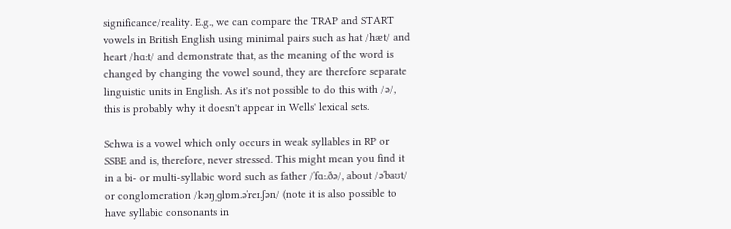significance/reality. E.g., we can compare the TRAP and START vowels in British English using minimal pairs such as hat /hæt/ and heart /hɑːt/ and demonstrate that, as the meaning of the word is changed by changing the vowel sound, they are therefore separate linguistic units in English. As it's not possible to do this with /ə/, this is probably why it doesn't appear in Wells' lexical sets.

Schwa is a vowel which only occurs in weak syllables in RP or SSBE and is, therefore, never stressed. This might mean you find it in a bi- or multi-syllabic word such as father /ˈfɑː.ðə/, about /əˈbaʊt/ or conglomeration /kəŋˌɡlɒm.əˈreɪ.ʃən/ (note it is also possible to have syllabic consonants in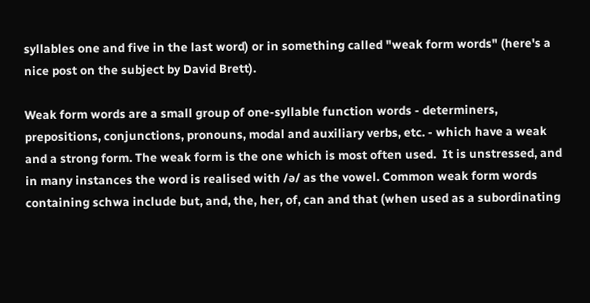syllables one and five in the last word) or in something called "weak form words" (here's a nice post on the subject by David Brett).

Weak form words are a small group of one-syllable function words - determiners, prepositions, conjunctions, pronouns, modal and auxiliary verbs, etc. - which have a weak and a strong form. The weak form is the one which is most often used.  It is unstressed, and in many instances the word is realised with /ə/ as the vowel. Common weak form words containing schwa include but, and, the, her, of, can and that (when used as a subordinating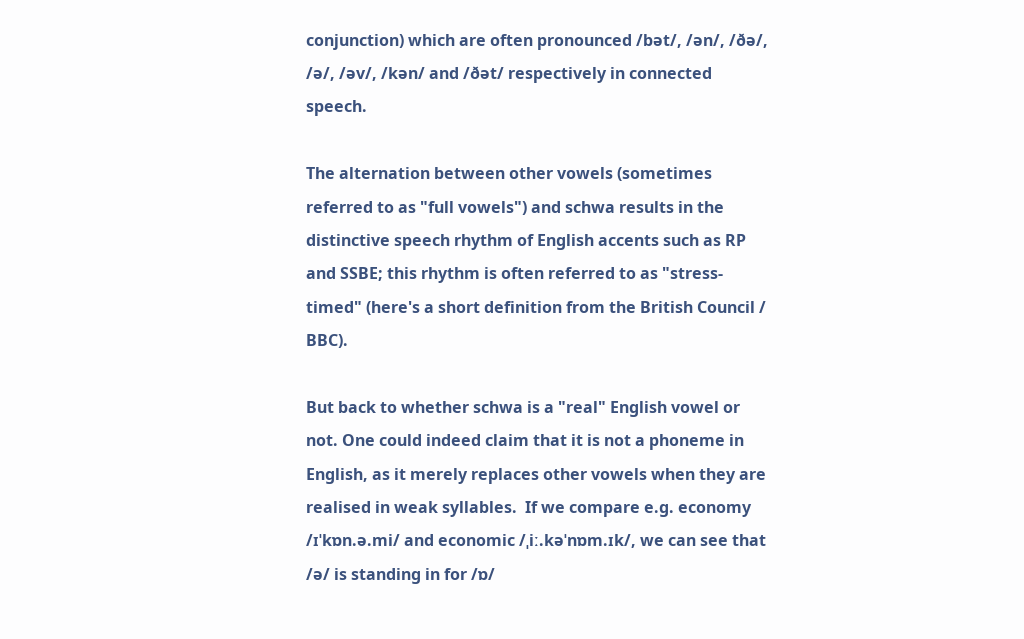conjunction) which are often pronounced /bət/, /ən/, /ðə/, /ə/, /əv/, /kən/ and /ðət/ respectively in connected speech.

The alternation between other vowels (sometimes referred to as "full vowels") and schwa results in the distinctive speech rhythm of English accents such as RP and SSBE; this rhythm is often referred to as "stress-timed" (here's a short definition from the British Council / BBC).

But back to whether schwa is a "real" English vowel or not. One could indeed claim that it is not a phoneme in English, as it merely replaces other vowels when they are realised in weak syllables.  If we compare e.g. economy /ɪˈkɒn.ə.mi/ and economic /ˌiː.kəˈnɒm.ɪk/, we can see that /ə/ is standing in for /ɒ/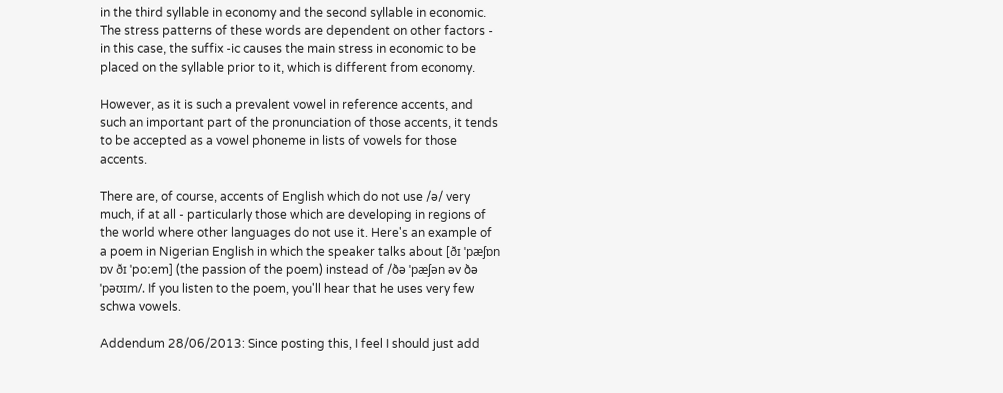in the third syllable in economy and the second syllable in economic. The stress patterns of these words are dependent on other factors - in this case, the suffix -ic causes the main stress in economic to be placed on the syllable prior to it, which is different from economy.

However, as it is such a prevalent vowel in reference accents, and such an important part of the pronunciation of those accents, it tends to be accepted as a vowel phoneme in lists of vowels for those accents.

There are, of course, accents of English which do not use /ə/ very much, if at all - particularly those which are developing in regions of the world where other languages do not use it. Here's an example of a poem in Nigerian English in which the speaker talks about [ðɪ ˈpæʃɒn ɒv ðɪ ˈpoːem] (the passion of the poem) instead of /ðə ˈpæʃən əv ðə ˈpəʊɪm/. If you listen to the poem, you'll hear that he uses very few schwa vowels.

Addendum 28/06/2013: Since posting this, I feel I should just add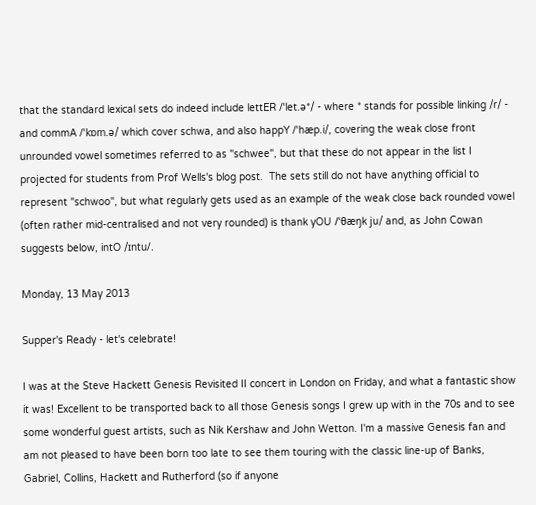that the standard lexical sets do indeed include lettER /ˈlet.ə*/ - where * stands for possible linking /r/ - and commA /ˈkɒm.ə/ which cover schwa, and also happY /ˈhæp.i/, covering the weak close front unrounded vowel sometimes referred to as "schwee", but that these do not appear in the list I projected for students from Prof Wells's blog post.  The sets still do not have anything official to represent "schwoo", but what regularly gets used as an example of the weak close back rounded vowel (often rather mid-centralised and not very rounded) is thank yOU /ˈθæŋk ju/ and, as John Cowan suggests below, intO /ɪntu/.

Monday, 13 May 2013

Supper's Ready - let's celebrate!

I was at the Steve Hackett Genesis Revisited II concert in London on Friday, and what a fantastic show it was! Excellent to be transported back to all those Genesis songs I grew up with in the 70s and to see some wonderful guest artists, such as Nik Kershaw and John Wetton. I'm a massive Genesis fan and am not pleased to have been born too late to see them touring with the classic line-up of Banks, Gabriel, Collins, Hackett and Rutherford (so if anyone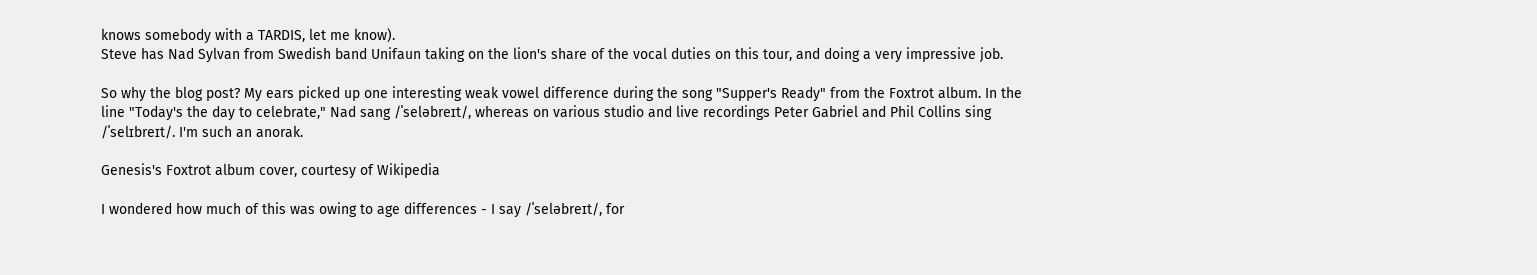knows somebody with a TARDIS, let me know).
Steve has Nad Sylvan from Swedish band Unifaun taking on the lion's share of the vocal duties on this tour, and doing a very impressive job.

So why the blog post? My ears picked up one interesting weak vowel difference during the song "Supper's Ready" from the Foxtrot album. In the line "Today's the day to celebrate," Nad sang /ˈseləbreɪt/, whereas on various studio and live recordings Peter Gabriel and Phil Collins sing /ˈselɪbreɪt/. I'm such an anorak.

Genesis's Foxtrot album cover, courtesy of Wikipedia

I wondered how much of this was owing to age differences - I say /ˈseləbreɪt/, for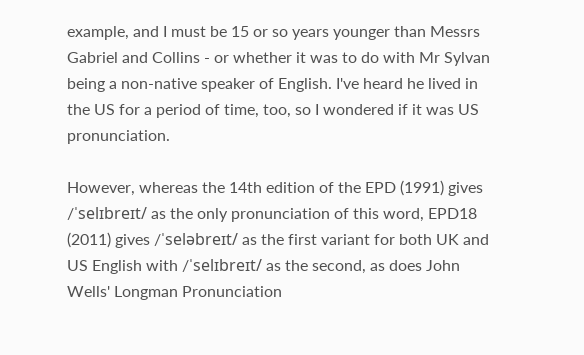example, and I must be 15 or so years younger than Messrs Gabriel and Collins - or whether it was to do with Mr Sylvan being a non-native speaker of English. I've heard he lived in the US for a period of time, too, so I wondered if it was US pronunciation.

However, whereas the 14th edition of the EPD (1991) gives /ˈselɪbreɪt/ as the only pronunciation of this word, EPD18 (2011) gives /ˈseləbreɪt/ as the first variant for both UK and US English with /ˈselɪbreɪt/ as the second, as does John Wells' Longman Pronunciation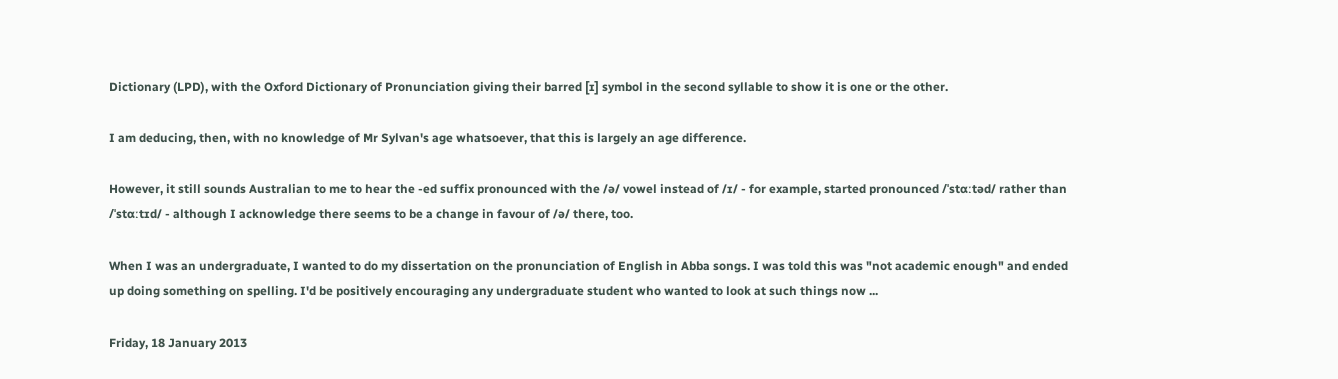Dictionary (LPD), with the Oxford Dictionary of Pronunciation giving their barred [ɪ] symbol in the second syllable to show it is one or the other.

I am deducing, then, with no knowledge of Mr Sylvan's age whatsoever, that this is largely an age difference.

However, it still sounds Australian to me to hear the -ed suffix pronounced with the /ə/ vowel instead of /ɪ/ - for example, started pronounced /ˈstɑːtəd/ rather than /ˈstɑːtɪd/ - although I acknowledge there seems to be a change in favour of /ə/ there, too.

When I was an undergraduate, I wanted to do my dissertation on the pronunciation of English in Abba songs. I was told this was "not academic enough" and ended up doing something on spelling. I'd be positively encouraging any undergraduate student who wanted to look at such things now ...

Friday, 18 January 2013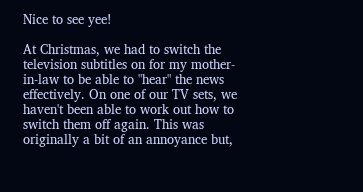Nice to see yee!

At Christmas, we had to switch the television subtitles on for my mother-in-law to be able to "hear" the news effectively. On one of our TV sets, we haven't been able to work out how to switch them off again. This was originally a bit of an annoyance but,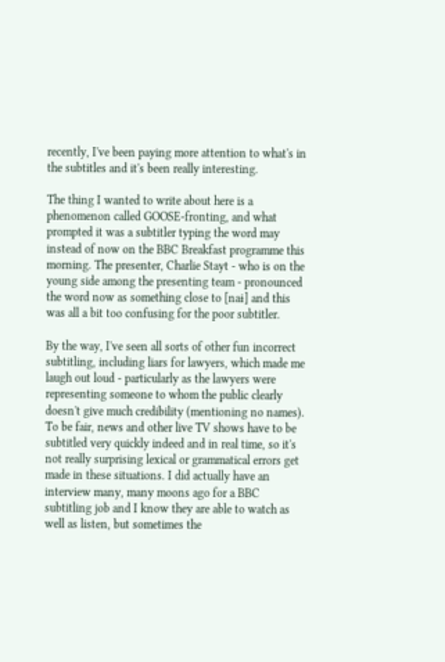recently, I've been paying more attention to what's in the subtitles and it's been really interesting.

The thing I wanted to write about here is a phenomenon called GOOSE-fronting, and what prompted it was a subtitler typing the word may instead of now on the BBC Breakfast programme this morning. The presenter, Charlie Stayt - who is on the young side among the presenting team - pronounced the word now as something close to [naɨ] and this was all a bit too confusing for the poor subtitler.

By the way, I've seen all sorts of other fun incorrect subtitling, including liars for lawyers, which made me laugh out loud - particularly as the lawyers were representing someone to whom the public clearly doesn't give much credibility (mentioning no names). To be fair, news and other live TV shows have to be subtitled very quickly indeed and in real time, so it's not really surprising lexical or grammatical errors get made in these situations. I did actually have an interview many, many moons ago for a BBC subtitling job and I know they are able to watch as well as listen, but sometimes the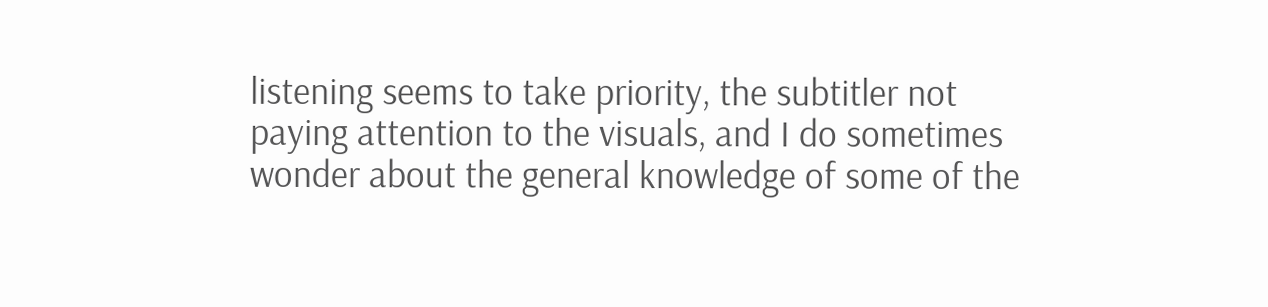listening seems to take priority, the subtitler not paying attention to the visuals, and I do sometimes wonder about the general knowledge of some of the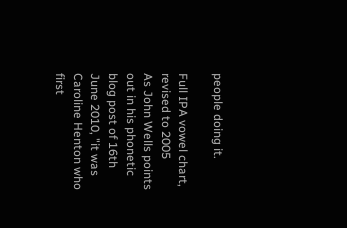people doing it.

Full IPA vowel chart, revised to 2005
As John Wells points out in his phonetic blog post of 16th June 2010, "it was Caroline Henton who first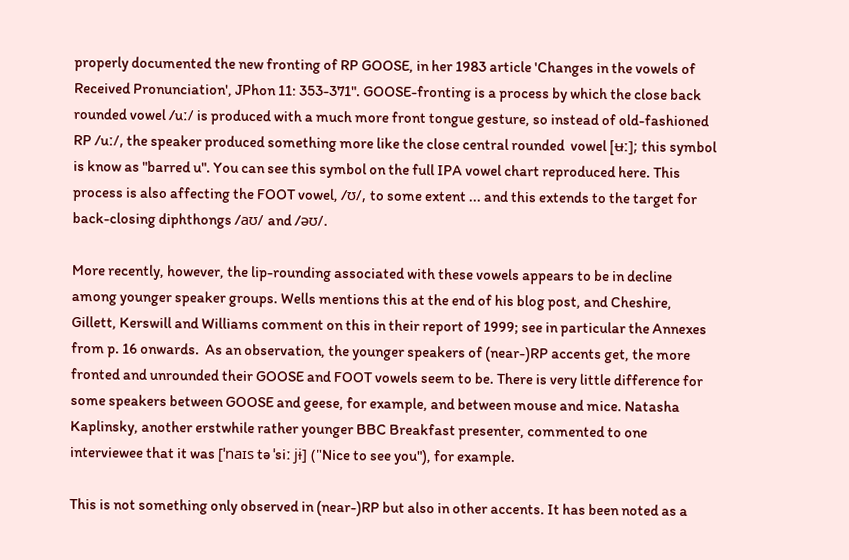properly documented the new fronting of RP GOOSE, in her 1983 article 'Changes in the vowels of Received Pronunciation', JPhon 11: 353-371". GOOSE-fronting is a process by which the close back rounded vowel /uː/ is produced with a much more front tongue gesture, so instead of old-fashioned RP /uː/, the speaker produced something more like the close central rounded  vowel [ʉː]; this symbol is know as "barred u". You can see this symbol on the full IPA vowel chart reproduced here. This process is also affecting the FOOT vowel, /ʊ/, to some extent ... and this extends to the target for back-closing diphthongs /aʊ/ and /əʊ/.

More recently, however, the lip-rounding associated with these vowels appears to be in decline among younger speaker groups. Wells mentions this at the end of his blog post, and Cheshire, Gillett, Kerswill and Williams comment on this in their report of 1999; see in particular the Annexes from p. 16 onwards.  As an observation, the younger speakers of (near-)RP accents get, the more fronted and unrounded their GOOSE and FOOT vowels seem to be. There is very little difference for some speakers between GOOSE and geese, for example, and between mouse and mice. Natasha Kaplinsky, another erstwhile rather younger BBC Breakfast presenter, commented to one interviewee that it was [ˈnaɪs tə ˈsiː jɨ] ("Nice to see you"), for example.

This is not something only observed in (near-)RP but also in other accents. It has been noted as a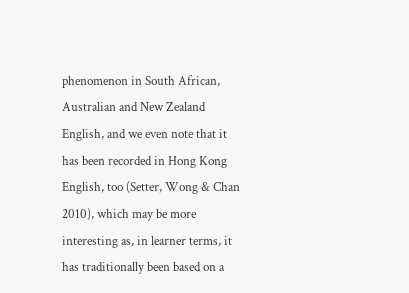phenomenon in South African, Australian and New Zealand English, and we even note that it has been recorded in Hong Kong English, too (Setter, Wong & Chan 2010), which may be more interesting as, in learner terms, it has traditionally been based on a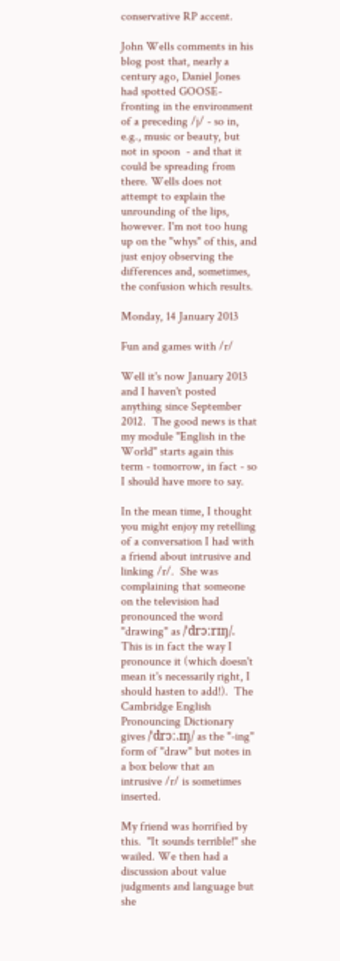conservative RP accent.

John Wells comments in his blog post that, nearly a century ago, Daniel Jones had spotted GOOSE-fronting in the environment of a preceding /j/ - so in, e.g., music or beauty, but not in spoon  - and that it could be spreading from there. Wells does not attempt to explain the unrounding of the lips, however. I'm not too hung up on the "whys" of this, and just enjoy observing the differences and, sometimes, the confusion which results.

Monday, 14 January 2013

Fun and games with /r/

Well it's now January 2013 and I haven't posted anything since September 2012.  The good news is that my module "English in the World" starts again this term - tomorrow, in fact - so I should have more to say.

In the mean time, I thought you might enjoy my retelling of a conversation I had with a friend about intrusive and linking /r/.  She was complaining that someone on the television had pronounced the word "drawing" as /ˈdrɔːrɪŋ/.  This is in fact the way I pronounce it (which doesn't mean it's necessarily right, I should hasten to add!).  The Cambridge English Pronouncing Dictionary gives /ˈdrɔː.ɪŋ/ as the "-ing" form of "draw" but notes in a box below that an intrusive /r/ is sometimes inserted.

My friend was horrified by this.  "It sounds terrible!" she wailed. We then had a discussion about value judgments and language but she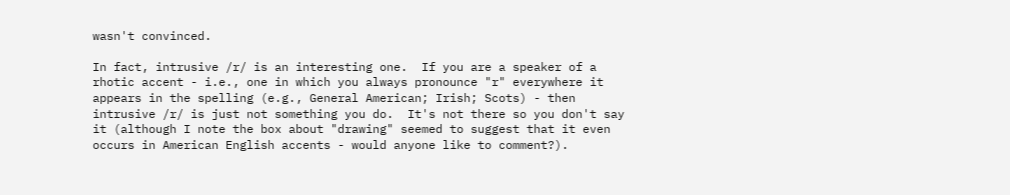wasn't convinced.

In fact, intrusive /r/ is an interesting one.  If you are a speaker of a rhotic accent - i.e., one in which you always pronounce "r" everywhere it appears in the spelling (e.g., General American; Irish; Scots) - then intrusive /r/ is just not something you do.  It's not there so you don't say it (although I note the box about "drawing" seemed to suggest that it even occurs in American English accents - would anyone like to comment?).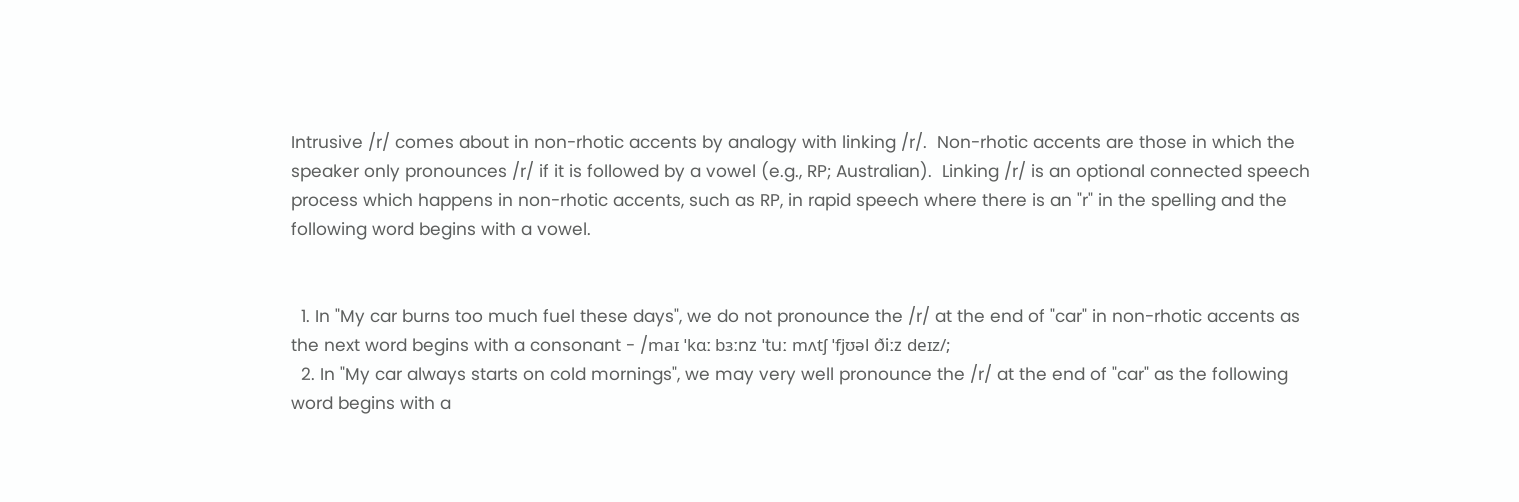Intrusive /r/ comes about in non-rhotic accents by analogy with linking /r/.  Non-rhotic accents are those in which the speaker only pronounces /r/ if it is followed by a vowel (e.g., RP; Australian).  Linking /r/ is an optional connected speech process which happens in non-rhotic accents, such as RP, in rapid speech where there is an "r" in the spelling and the following word begins with a vowel.


  1. In "My car burns too much fuel these days", we do not pronounce the /r/ at the end of "car" in non-rhotic accents as the next word begins with a consonant - /maɪ ˈkɑː bɜːnz ˈtuː mʌtʃ ˈfjʊəl ðiːz deɪz/;
  2. In "My car always starts on cold mornings", we may very well pronounce the /r/ at the end of "car" as the following word begins with a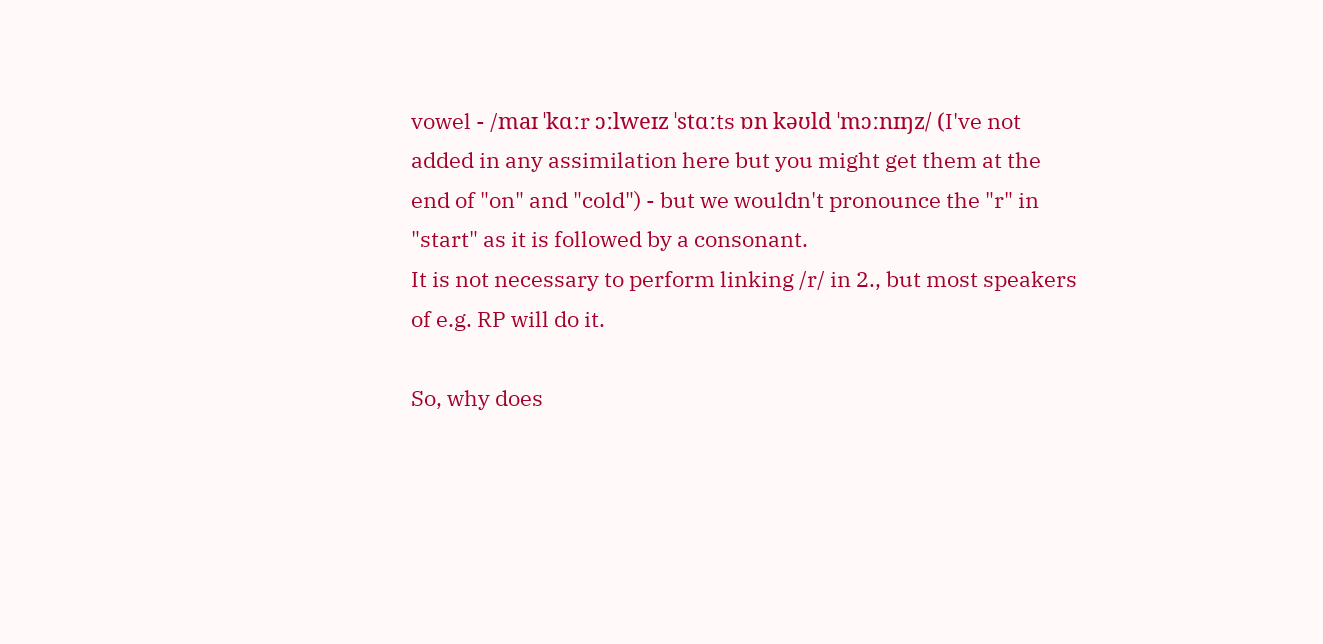vowel - /maɪ ˈkɑːr ɔːlweɪz ˈstɑːts ɒn kəʊld ˈmɔːnɪŋz/ (I've not added in any assimilation here but you might get them at the end of "on" and "cold") - but we wouldn't pronounce the "r" in "start" as it is followed by a consonant.
It is not necessary to perform linking /r/ in 2., but most speakers of e.g. RP will do it.

So, why does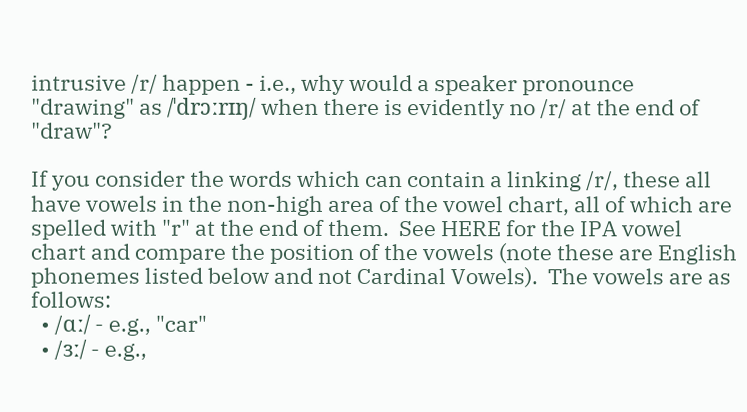intrusive /r/ happen - i.e., why would a speaker pronounce "drawing" as /ˈdrɔːrɪŋ/ when there is evidently no /r/ at the end of "draw"?

If you consider the words which can contain a linking /r/, these all have vowels in the non-high area of the vowel chart, all of which are spelled with "r" at the end of them.  See HERE for the IPA vowel chart and compare the position of the vowels (note these are English phonemes listed below and not Cardinal Vowels).  The vowels are as follows:
  • /ɑː/ - e.g., "car"
  • /ɜː/ - e.g.,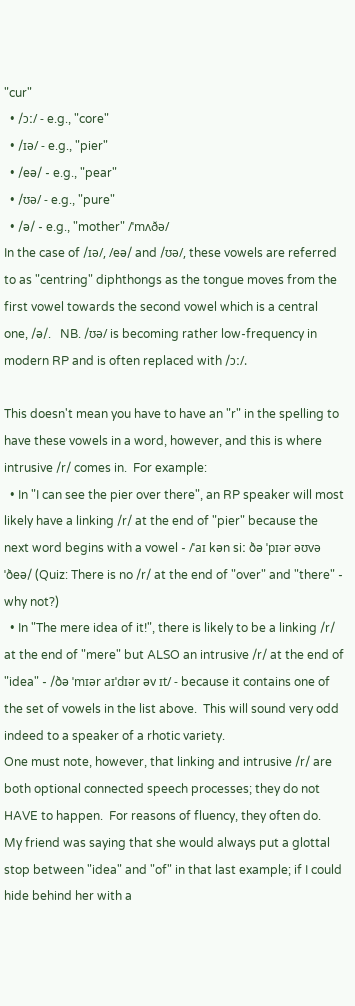"cur"
  • /ɔː/ - e.g., "core"
  • /ɪə/ - e.g., "pier"
  • /eə/ - e.g., "pear"
  • /ʊə/ - e.g., "pure"
  • /ə/ - e.g., "mother" /ˈmʌðə/
In the case of /ɪə/, /eə/ and /ʊə/, these vowels are referred to as "centring" diphthongs as the tongue moves from the first vowel towards the second vowel which is a central one, /ə/.   NB. /ʊə/ is becoming rather low-frequency in modern RP and is often replaced with /ɔː/.

This doesn't mean you have to have an "r" in the spelling to have these vowels in a word, however, and this is where intrusive /r/ comes in.  For example:
  • In "I can see the pier over there", an RP speaker will most likely have a linking /r/ at the end of "pier" because the next word begins with a vowel - /ˈaɪ kən siː ðə ˈpɪər əʊvə ˈðeə/ (Quiz: There is no /r/ at the end of "over" and "there" - why not?)
  • In "The mere idea of it!", there is likely to be a linking /r/ at the end of "mere" but ALSO an intrusive /r/ at the end of "idea" - /ðə ˈmɪər aɪˈdɪər əv ɪt/ - because it contains one of the set of vowels in the list above.  This will sound very odd indeed to a speaker of a rhotic variety.
One must note, however, that linking and intrusive /r/ are both optional connected speech processes; they do not HAVE to happen.  For reasons of fluency, they often do.  My friend was saying that she would always put a glottal stop between "idea" and "of" in that last example; if I could hide behind her with a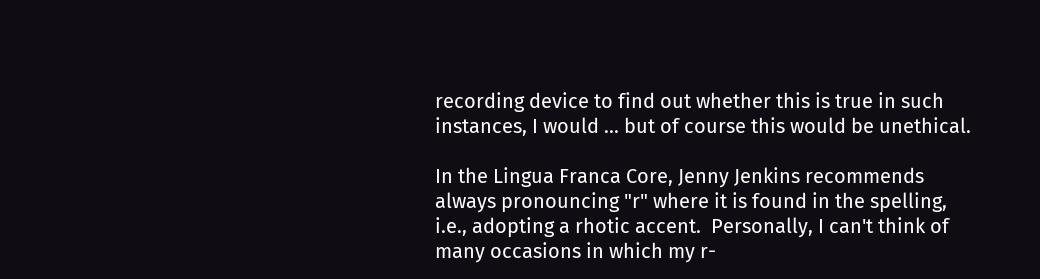recording device to find out whether this is true in such instances, I would ... but of course this would be unethical.

In the Lingua Franca Core, Jenny Jenkins recommends always pronouncing "r" where it is found in the spelling, i.e., adopting a rhotic accent.  Personally, I can't think of many occasions in which my r-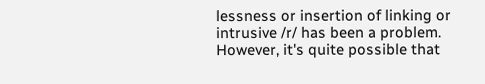lessness or insertion of linking or intrusive /r/ has been a problem.  However, it's quite possible that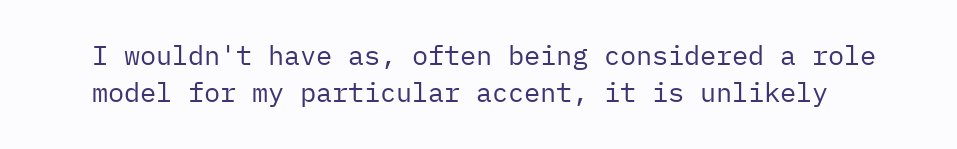I wouldn't have as, often being considered a role model for my particular accent, it is unlikely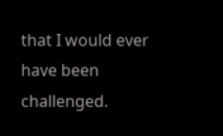that I would ever have been challenged.